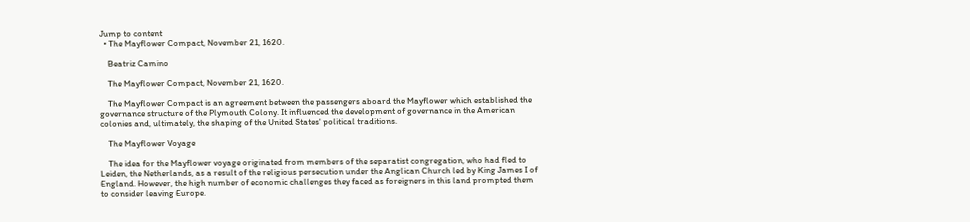Jump to content
  • The Mayflower Compact, November 21, 1620.

    Beatriz Camino

    The Mayflower Compact, November 21, 1620.

    The Mayflower Compact is an agreement between the passengers aboard the Mayflower which established the governance structure of the Plymouth Colony. It influenced the development of governance in the American colonies and, ultimately, the shaping of the United States' political traditions.

    The Mayflower Voyage

    The idea for the Mayflower voyage originated from members of the separatist congregation, who had fled to Leiden, the Netherlands, as a result of the religious persecution under the Anglican Church led by King James I of England. However, the high number of economic challenges they faced as foreigners in this land prompted them to consider leaving Europe.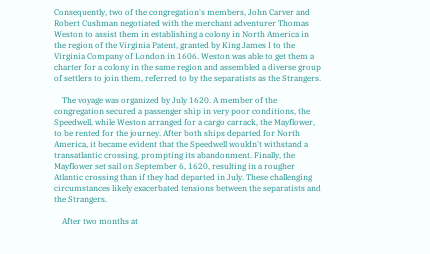Consequently, two of the congregation's members, John Carver and Robert Cushman negotiated with the merchant adventurer Thomas Weston to assist them in establishing a colony in North America in the region of the Virginia Patent, granted by King James I to the Virginia Company of London in 1606. Weston was able to get them a charter for a colony in the same region and assembled a diverse group of settlers to join them, referred to by the separatists as the Strangers.

    The voyage was organized by July 1620. A member of the congregation secured a passenger ship in very poor conditions, the Speedwell, while Weston arranged for a cargo carrack, the Mayflower, to be rented for the journey. After both ships departed for North America, it became evident that the Speedwell wouldn't withstand a transatlantic crossing, prompting its abandonment. Finally, the Mayflower set sail on September 6, 1620, resulting in a rougher Atlantic crossing than if they had departed in July. These challenging circumstances likely exacerbated tensions between the separatists and the Strangers.

    After two months at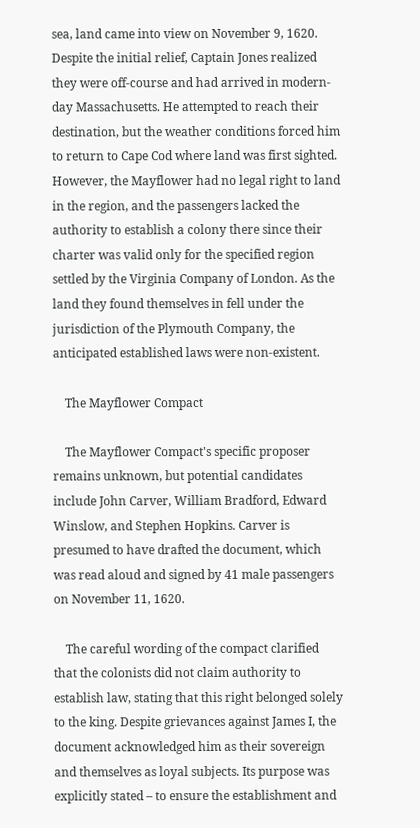sea, land came into view on November 9, 1620. Despite the initial relief, Captain Jones realized they were off-course and had arrived in modern-day Massachusetts. He attempted to reach their destination, but the weather conditions forced him to return to Cape Cod where land was first sighted. However, the Mayflower had no legal right to land in the region, and the passengers lacked the authority to establish a colony there since their charter was valid only for the specified region settled by the Virginia Company of London. As the land they found themselves in fell under the jurisdiction of the Plymouth Company, the anticipated established laws were non-existent.

    The Mayflower Compact

    The Mayflower Compact's specific proposer remains unknown, but potential candidates include John Carver, William Bradford, Edward Winslow, and Stephen Hopkins. Carver is presumed to have drafted the document, which was read aloud and signed by 41 male passengers on November 11, 1620.

    The careful wording of the compact clarified that the colonists did not claim authority to establish law, stating that this right belonged solely to the king. Despite grievances against James I, the document acknowledged him as their sovereign and themselves as loyal subjects. Its purpose was explicitly stated – to ensure the establishment and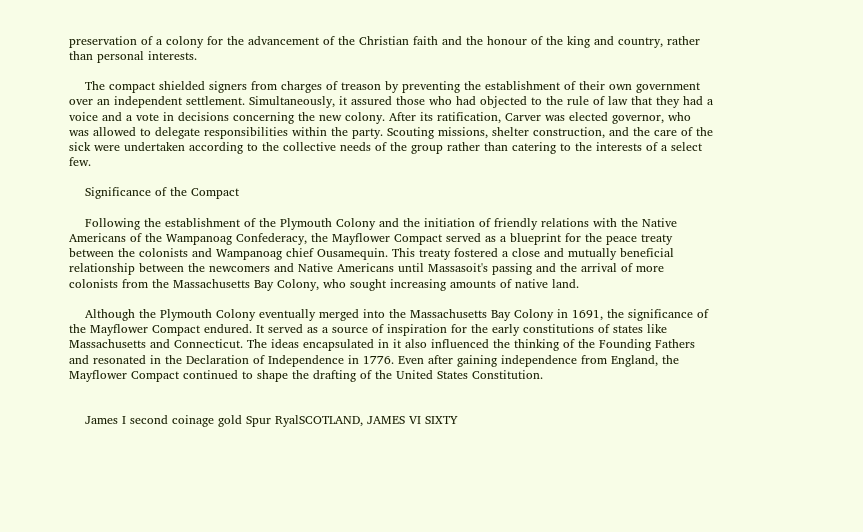preservation of a colony for the advancement of the Christian faith and the honour of the king and country, rather than personal interests.

    The compact shielded signers from charges of treason by preventing the establishment of their own government over an independent settlement. Simultaneously, it assured those who had objected to the rule of law that they had a voice and a vote in decisions concerning the new colony. After its ratification, Carver was elected governor, who was allowed to delegate responsibilities within the party. Scouting missions, shelter construction, and the care of the sick were undertaken according to the collective needs of the group rather than catering to the interests of a select few.

    Significance of the Compact

    Following the establishment of the Plymouth Colony and the initiation of friendly relations with the Native Americans of the Wampanoag Confederacy, the Mayflower Compact served as a blueprint for the peace treaty between the colonists and Wampanoag chief Ousamequin. This treaty fostered a close and mutually beneficial relationship between the newcomers and Native Americans until Massasoit's passing and the arrival of more colonists from the Massachusetts Bay Colony, who sought increasing amounts of native land.

    Although the Plymouth Colony eventually merged into the Massachusetts Bay Colony in 1691, the significance of the Mayflower Compact endured. It served as a source of inspiration for the early constitutions of states like Massachusetts and Connecticut. The ideas encapsulated in it also influenced the thinking of the Founding Fathers and resonated in the Declaration of Independence in 1776. Even after gaining independence from England, the Mayflower Compact continued to shape the drafting of the United States Constitution.


    James I second coinage gold Spur RyalSCOTLAND, JAMES VI SIXTY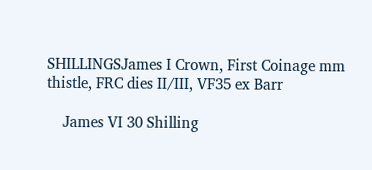SHILLINGSJames I Crown, First Coinage mm thistle, FRC dies II/III, VF35 ex Barr

    James VI 30 Shilling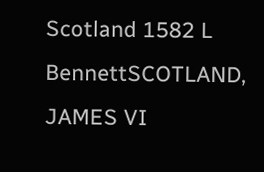Scotland 1582 L BennettSCOTLAND, JAMES VI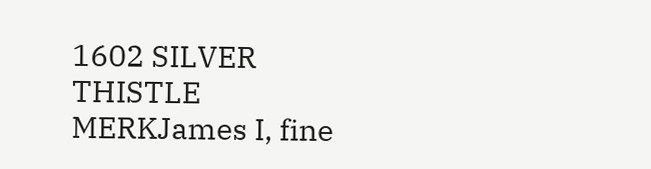1602 SILVER THISTLE MERKJames I, fine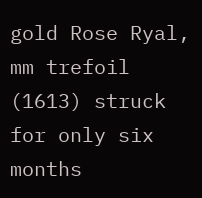gold Rose Ryal, mm trefoil (1613) struck for only six months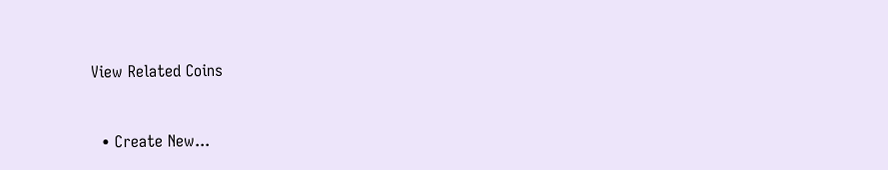View Related Coins



  • Create New...